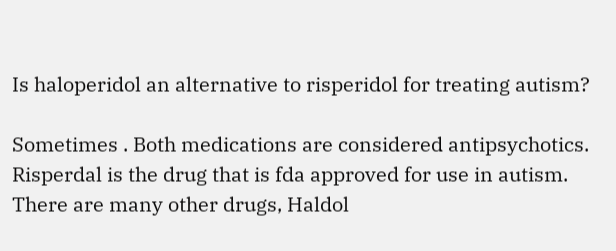Is haloperidol an alternative to risperidol for treating autism?

Sometimes . Both medications are considered antipsychotics. Risperdal is the drug that is fda approved for use in autism. There are many other drugs, Haldol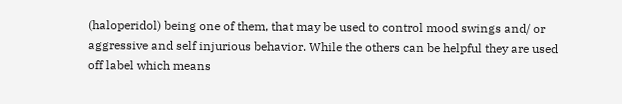(haloperidol) being one of them, that may be used to control mood swings and/ or aggressive and self injurious behavior. While the others can be helpful they are used off label which means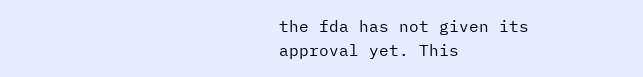the fda has not given its approval yet. This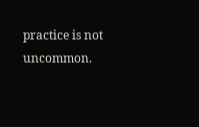practice is not uncommon.